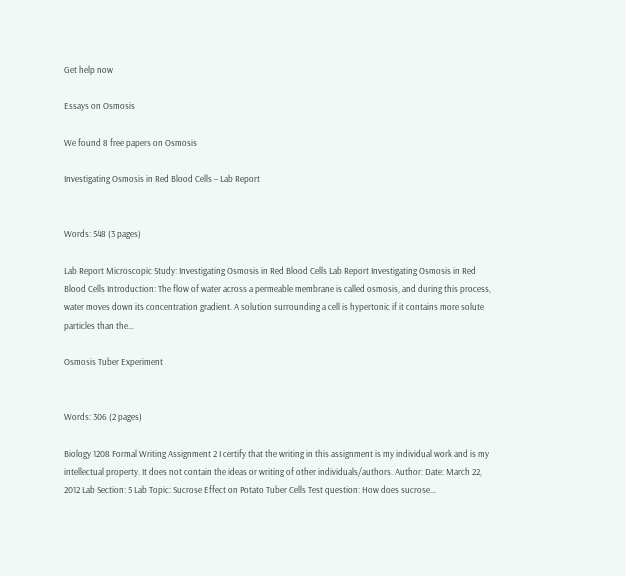Get help now

Essays on Osmosis

We found 8 free papers on Osmosis

Investigating Osmosis in Red Blood Cells – Lab Report


Words: 548 (3 pages)

Lab Report Microscopic Study: Investigating Osmosis in Red Blood Cells Lab Report Investigating Osmosis in Red Blood Cells Introduction: The flow of water across a permeable membrane is called osmosis, and during this process, water moves down its concentration gradient. A solution surrounding a cell is hypertonic if it contains more solute particles than the…

Osmosis Tuber Experiment


Words: 306 (2 pages)

Biology 1208 Formal Writing Assignment 2 I certify that the writing in this assignment is my individual work and is my intellectual property. It does not contain the ideas or writing of other individuals/authors. Author: Date: March 22, 2012 Lab Section: 5 Lab Topic: Sucrose Effect on Potato Tuber Cells Test question: How does sucrose…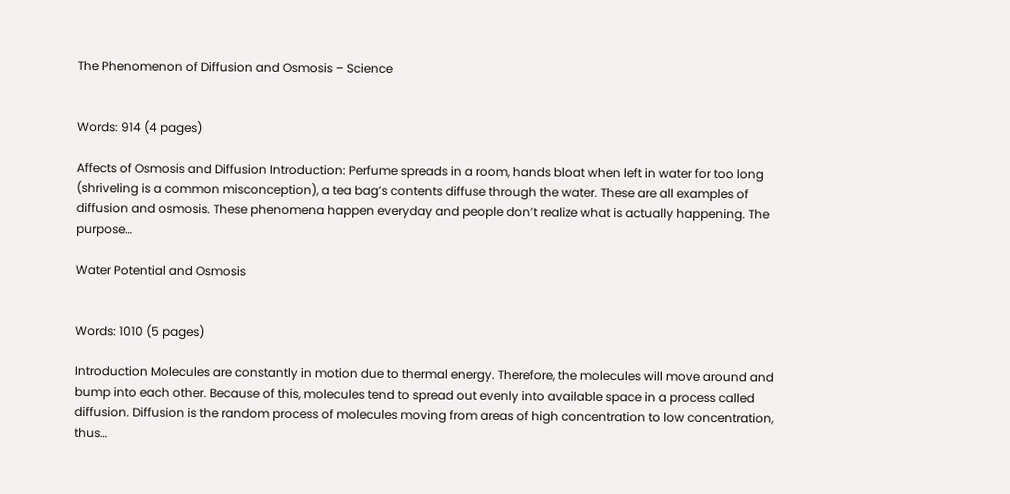The Phenomenon of Diffusion and Osmosis – Science


Words: 914 (4 pages)

Affects of Osmosis and Diffusion Introduction: Perfume spreads in a room, hands bloat when left in water for too long (shriveling is a common misconception), a tea bag’s contents diffuse through the water. These are all examples of diffusion and osmosis. These phenomena happen everyday and people don’t realize what is actually happening. The purpose…

Water Potential and Osmosis


Words: 1010 (5 pages)

Introduction Molecules are constantly in motion due to thermal energy. Therefore, the molecules will move around and bump into each other. Because of this, molecules tend to spread out evenly into available space in a process called diffusion. Diffusion is the random process of molecules moving from areas of high concentration to low concentration, thus…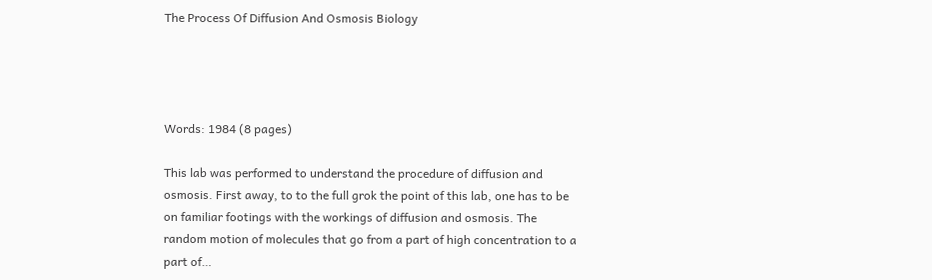The Process Of Diffusion And Osmosis Biology




Words: 1984 (8 pages)

This lab was performed to understand the procedure of diffusion and osmosis. First away, to to the full grok the point of this lab, one has to be on familiar footings with the workings of diffusion and osmosis. The random motion of molecules that go from a part of high concentration to a part of…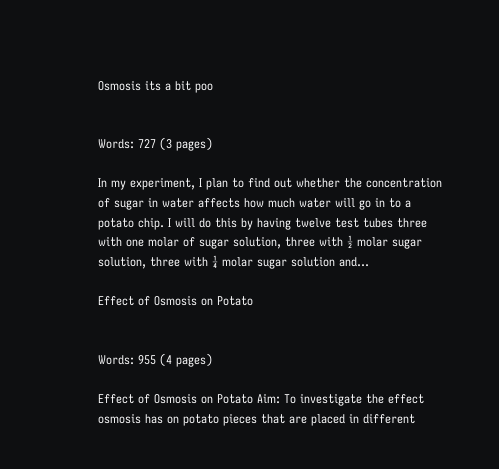Osmosis its a bit poo


Words: 727 (3 pages)

In my experiment, I plan to find out whether the concentration of sugar in water affects how much water will go in to a potato chip. I will do this by having twelve test tubes three with one molar of sugar solution, three with ½ molar sugar solution, three with ¼ molar sugar solution and…

Effect of Osmosis on Potato


Words: 955 (4 pages)

Effect of Osmosis on Potato Aim: To investigate the effect osmosis has on potato pieces that are placed in different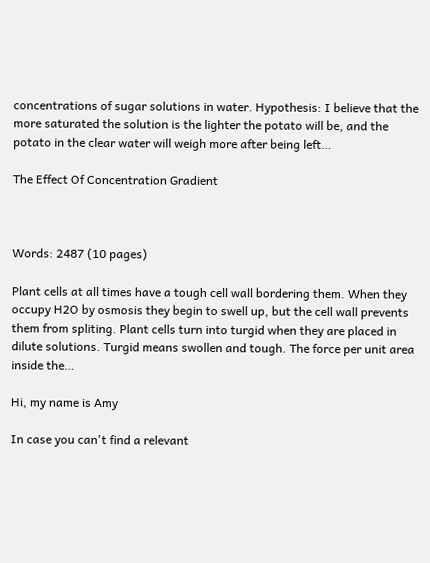concentrations of sugar solutions in water. Hypothesis: I believe that the more saturated the solution is the lighter the potato will be, and the potato in the clear water will weigh more after being left…

The Effect Of Concentration Gradient



Words: 2487 (10 pages)

Plant cells at all times have a tough cell wall bordering them. When they occupy H2O by osmosis they begin to swell up, but the cell wall prevents them from spliting. Plant cells turn into turgid when they are placed in dilute solutions. Turgid means swollen and tough. The force per unit area inside the…

Hi, my name is Amy

In case you can't find a relevant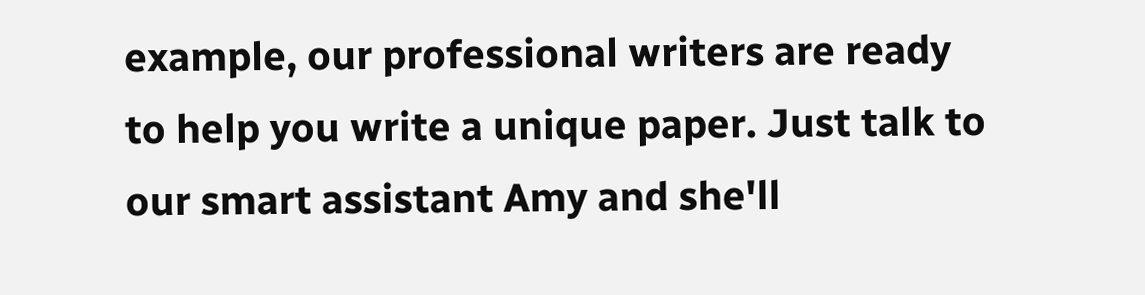example, our professional writers are ready to help you write a unique paper. Just talk to our smart assistant Amy and she'll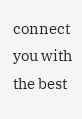connect you with the best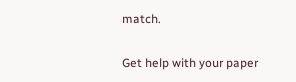match.

Get help with your paper